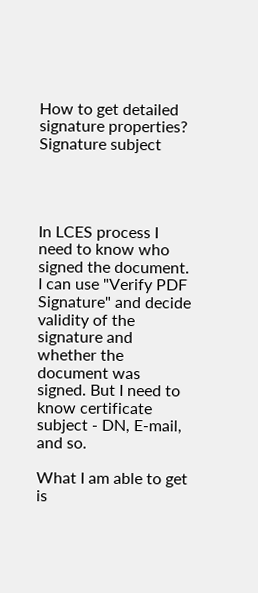How to get detailed signature properties? Signature subject




In LCES process I need to know who signed the document. I can use "Verify PDF Signature" and decide validity of the signature and whether the document was signed. But I need to know certificate subject - DN, E-mail, and so.

What I am able to get is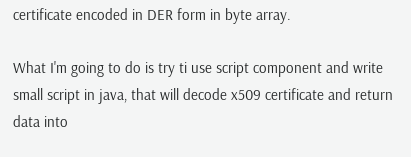certificate encoded in DER form in byte array.

What I'm going to do is try ti use script component and write small script in java, that will decode x509 certificate and return data into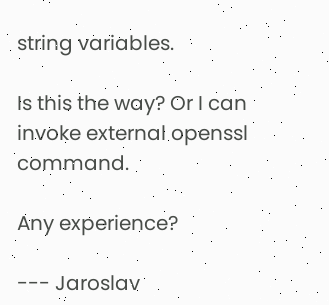string variables.

Is this the way? Or I can invoke external openssl command.

Any experience?

--- Jaroslav